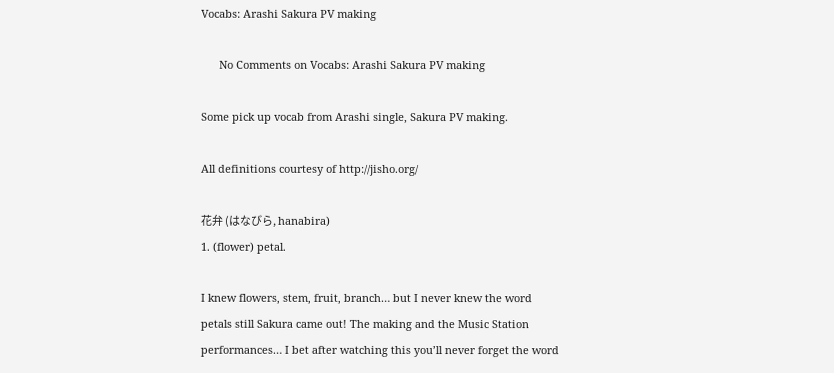Vocabs: Arashi Sakura PV making

      No Comments on Vocabs: Arashi Sakura PV making

Some pick up vocab from Arashi single, Sakura PV making.

All definitions courtesy of http://jisho.org/

花弁 (はなびら, hanabira)
1. (flower) petal.

I knew flowers, stem, fruit, branch… but I never knew the word petals still Sakura came out! The making and the Music Station performances… I bet after watching this you’ll never forget the word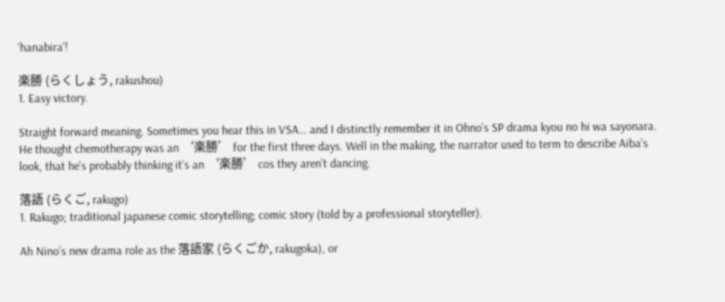‘hanabira’!

楽勝 (らくしょう, rakushou)
1. Easy victory.

Straight forward meaning. Sometimes you hear this in VSA… and I distinctly remember it in Ohno’s SP drama kyou no hi wa sayonara. He thought chemotherapy was an ‘楽勝’ for the first three days. Well in the making, the narrator used to term to describe Aiba’s look, that he’s probably thinking it’s an ‘楽勝’ cos they aren’t dancing.

落語 (らくご, rakugo)
1. Rakugo; traditional japanese comic storytelling; comic story (told by a professional storyteller).

Ah Nino’s new drama role as the 落語家 (らくごか, rakugoka), or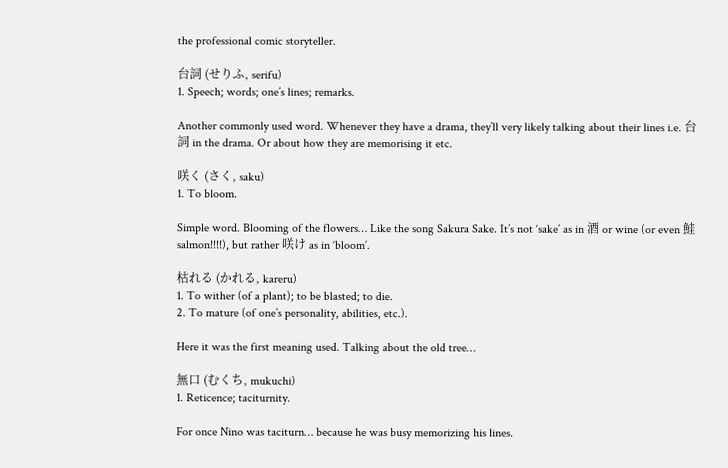the professional comic storyteller.

台詞 (せりふ, serifu)
1. Speech; words; one’s lines; remarks.

Another commonly used word. Whenever they have a drama, they’ll very likely talking about their lines i.e. 台詞 in the drama. Or about how they are memorising it etc.

咲く (さく, saku)
1. To bloom.

Simple word. Blooming of the flowers… Like the song Sakura Sake. It’s not ‘sake’ as in 酒 or wine (or even 鮭 salmon!!!!), but rather 咲け as in ‘bloom’.

枯れる (かれる, kareru)
1. To wither (of a plant); to be blasted; to die.
2. To mature (of one’s personality, abilities, etc.).

Here it was the first meaning used. Talking about the old tree…

無口 (むくち, mukuchi)
1. Reticence; taciturnity.

For once Nino was taciturn… because he was busy memorizing his lines.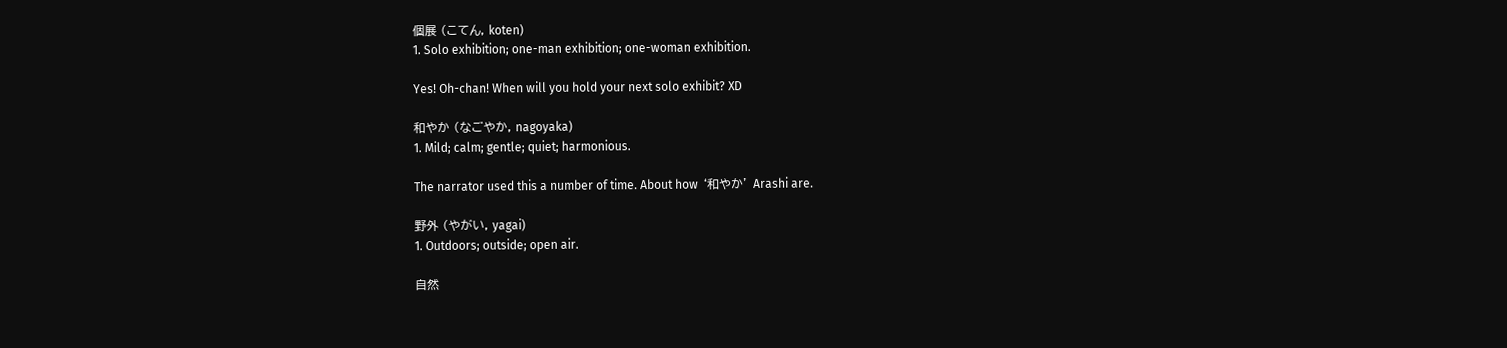個展 (こてん, koten)
1. Solo exhibition; one-man exhibition; one-woman exhibition.

Yes! Oh-chan! When will you hold your next solo exhibit? XD

和やか (なごやか, nagoyaka)
1. Mild; calm; gentle; quiet; harmonious.

The narrator used this a number of time. About how ‘和やか’ Arashi are.

野外 (やがい, yagai)
1. Outdoors; outside; open air.

自然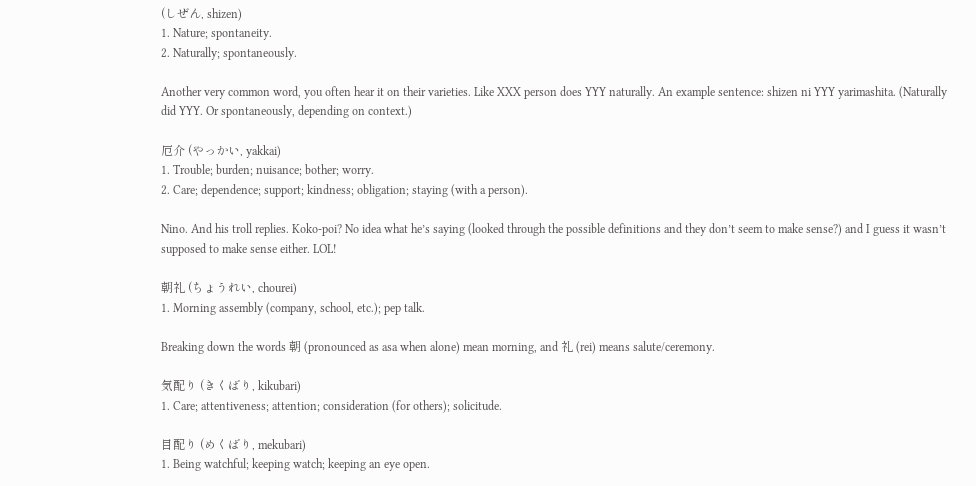(しぜん, shizen)
1. Nature; spontaneity.
2. Naturally; spontaneously.

Another very common word, you often hear it on their varieties. Like XXX person does YYY naturally. An example sentence: shizen ni YYY yarimashita. (Naturally did YYY. Or spontaneously, depending on context.)

厄介 (やっかい, yakkai)
1. Trouble; burden; nuisance; bother; worry.
2. Care; dependence; support; kindness; obligation; staying (with a person).

Nino. And his troll replies. Koko-poi? No idea what he’s saying (looked through the possible definitions and they don’t seem to make sense?) and I guess it wasn’t supposed to make sense either. LOL!

朝礼 (ちょうれい, chourei)
1. Morning assembly (company, school, etc.); pep talk.

Breaking down the words 朝 (pronounced as asa when alone) mean morning, and 礼 (rei) means salute/ceremony.

気配り (きくばり, kikubari)
1. Care; attentiveness; attention; consideration (for others); solicitude.

目配り (めくばり, mekubari)
1. Being watchful; keeping watch; keeping an eye open.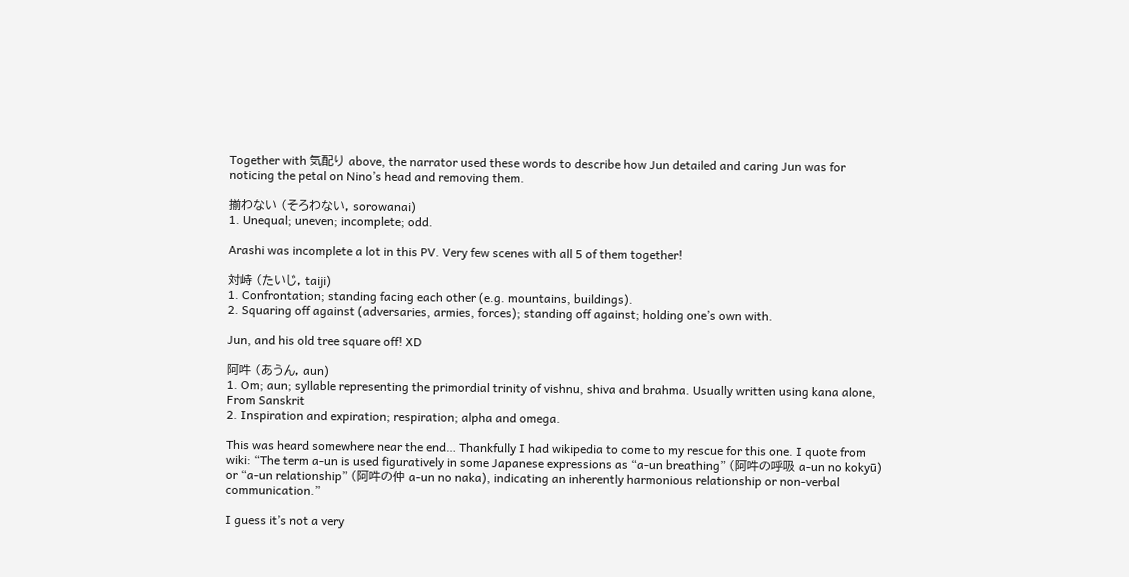Together with 気配り above, the narrator used these words to describe how Jun detailed and caring Jun was for noticing the petal on Nino’s head and removing them.

揃わない (そろわない, sorowanai)
1. Unequal; uneven; incomplete; odd.

Arashi was incomplete a lot in this PV. Very few scenes with all 5 of them together!

対峙 (たいじ, taiji)
1. Confrontation; standing facing each other (e.g. mountains, buildings).
2. Squaring off against (adversaries, armies, forces); standing off against; holding one’s own with.

Jun, and his old tree square off! XD

阿吽 (あうん, aun)
1. Om; aun; syllable representing the primordial trinity of vishnu, shiva and brahma. Usually written using kana alone, From Sanskrit
2. Inspiration and expiration; respiration; alpha and omega.

This was heard somewhere near the end… Thankfully I had wikipedia to come to my rescue for this one. I quote from wiki: “The term a-un is used figuratively in some Japanese expressions as “a-un breathing” (阿吽の呼吸 a-un no kokyū) or “a-un relationship” (阿吽の仲 a-un no naka), indicating an inherently harmonious relationship or non-verbal communication.”

I guess it’s not a very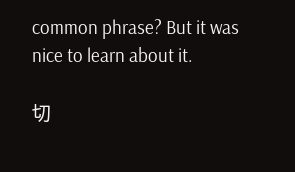common phrase? But it was nice to learn about it.

切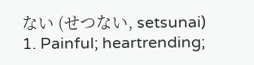ない (せつない, setsunai)
1. Painful; heartrending;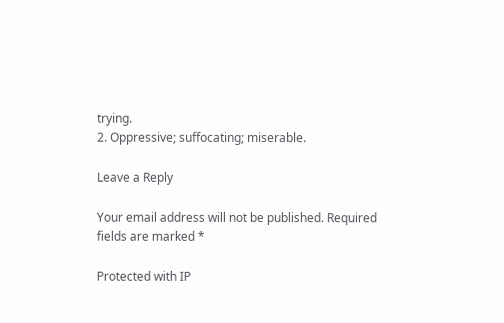trying.
2. Oppressive; suffocating; miserable.

Leave a Reply

Your email address will not be published. Required fields are marked *

Protected with IP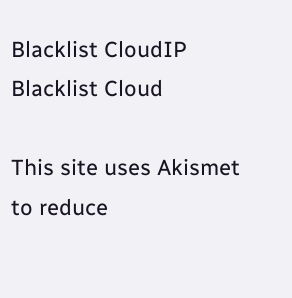Blacklist CloudIP Blacklist Cloud

This site uses Akismet to reduce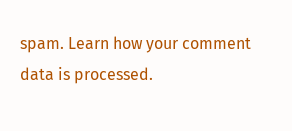spam. Learn how your comment data is processed.